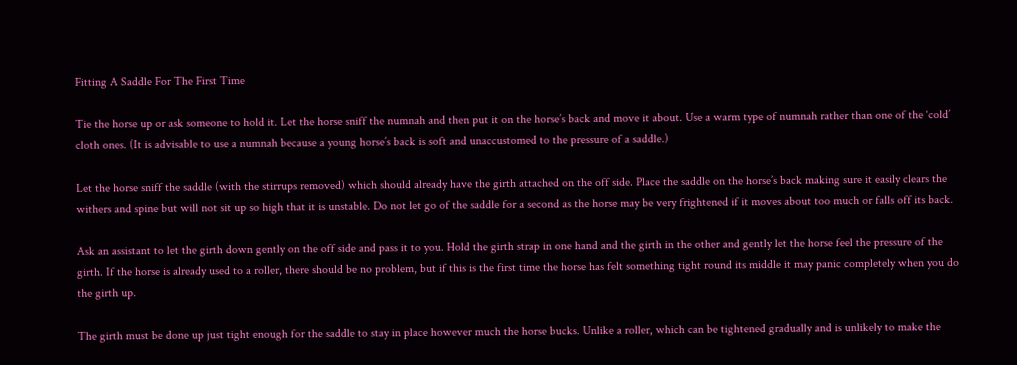Fitting A Saddle For The First Time

Tie the horse up or ask someone to hold it. Let the horse sniff the numnah and then put it on the horse’s back and move it about. Use a warm type of numnah rather than one of the ‘cold’ cloth ones. (It is advisable to use a numnah because a young horse’s back is soft and unaccustomed to the pressure of a saddle.)

Let the horse sniff the saddle (with the stirrups removed) which should already have the girth attached on the off side. Place the saddle on the horse’s back making sure it easily clears the withers and spine but will not sit up so high that it is unstable. Do not let go of the saddle for a second as the horse may be very frightened if it moves about too much or falls off its back.

Ask an assistant to let the girth down gently on the off side and pass it to you. Hold the girth strap in one hand and the girth in the other and gently let the horse feel the pressure of the girth. If the horse is already used to a roller, there should be no problem, but if this is the first time the horse has felt something tight round its middle it may panic completely when you do the girth up.

The girth must be done up just tight enough for the saddle to stay in place however much the horse bucks. Unlike a roller, which can be tightened gradually and is unlikely to make the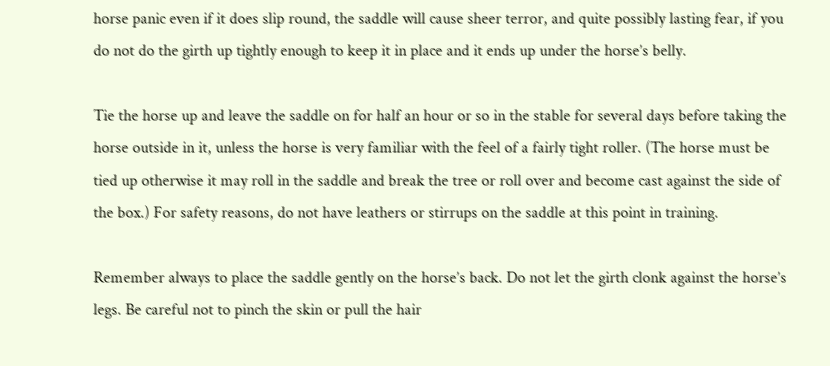horse panic even if it does slip round, the saddle will cause sheer terror, and quite possibly lasting fear, if you do not do the girth up tightly enough to keep it in place and it ends up under the horse’s belly.

Tie the horse up and leave the saddle on for half an hour or so in the stable for several days before taking the horse outside in it, unless the horse is very familiar with the feel of a fairly tight roller. (The horse must be tied up otherwise it may roll in the saddle and break the tree or roll over and become cast against the side of the box.) For safety reasons, do not have leathers or stirrups on the saddle at this point in training.

Remember always to place the saddle gently on the horse’s back. Do not let the girth clonk against the horse’s legs. Be careful not to pinch the skin or pull the hair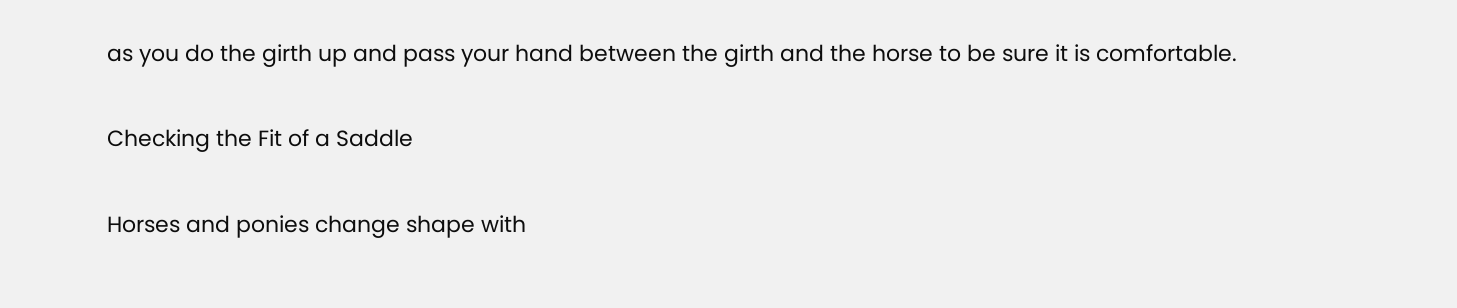as you do the girth up and pass your hand between the girth and the horse to be sure it is comfortable.

Checking the Fit of a Saddle

Horses and ponies change shape with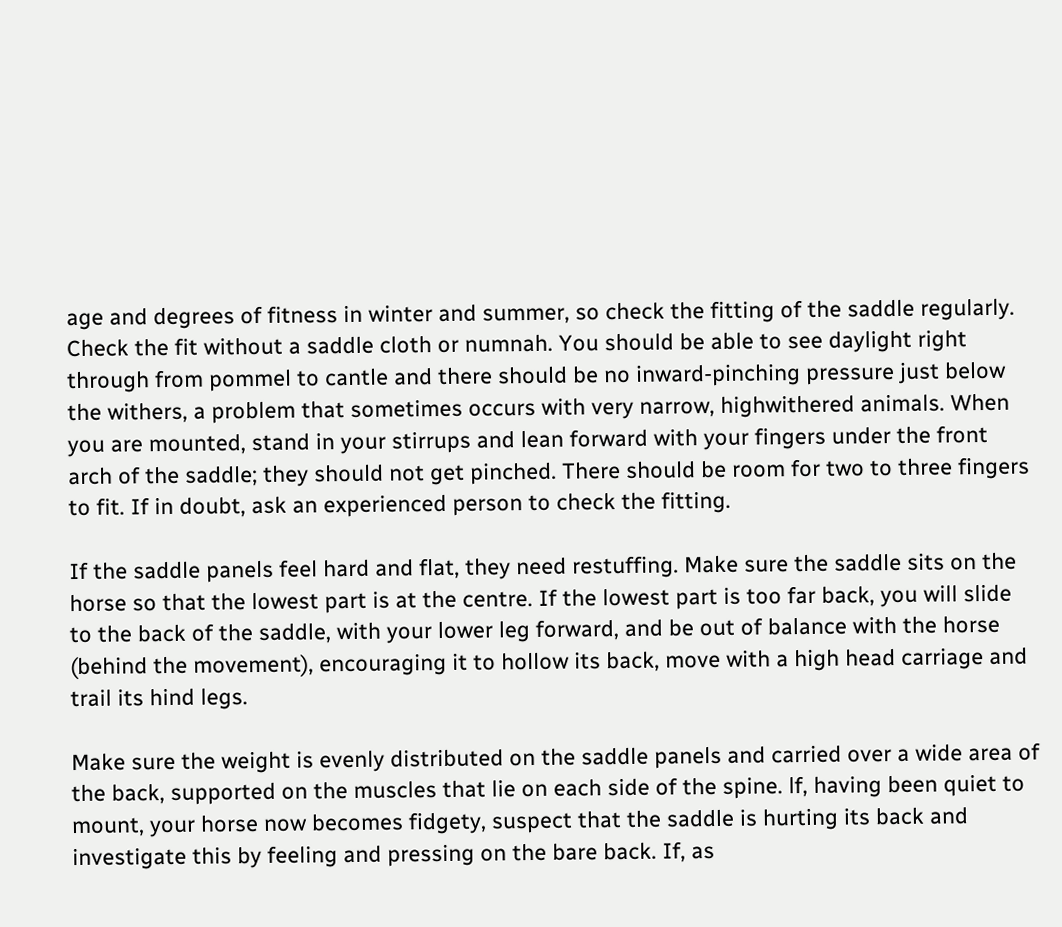age and degrees of fitness in winter and summer, so check the fitting of the saddle regularly. Check the fit without a saddle cloth or numnah. You should be able to see daylight right through from pommel to cantle and there should be no inward-pinching pressure just below the withers, a problem that sometimes occurs with very narrow, highwithered animals. When you are mounted, stand in your stirrups and lean forward with your fingers under the front arch of the saddle; they should not get pinched. There should be room for two to three fingers to fit. If in doubt, ask an experienced person to check the fitting.

If the saddle panels feel hard and flat, they need restuffing. Make sure the saddle sits on the horse so that the lowest part is at the centre. If the lowest part is too far back, you will slide to the back of the saddle, with your lower leg forward, and be out of balance with the horse (behind the movement), encouraging it to hollow its back, move with a high head carriage and trail its hind legs.

Make sure the weight is evenly distributed on the saddle panels and carried over a wide area of the back, supported on the muscles that lie on each side of the spine. lf, having been quiet to mount, your horse now becomes fidgety, suspect that the saddle is hurting its back and investigate this by feeling and pressing on the bare back. If, as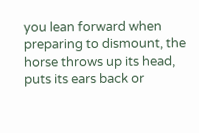you lean forward when preparing to dismount, the horse throws up its head, puts its ears back or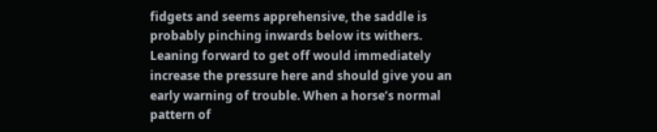fidgets and seems apprehensive, the saddle is probably pinching inwards below its withers. Leaning forward to get off would immediately increase the pressure here and should give you an early warning of trouble. When a horse’s normal pattern of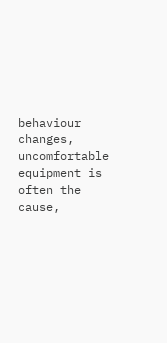behaviour changes, uncomfortable equipment is often the cause,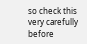so check this very carefully before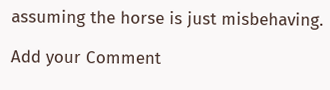assuming the horse is just misbehaving.

Add your Comment